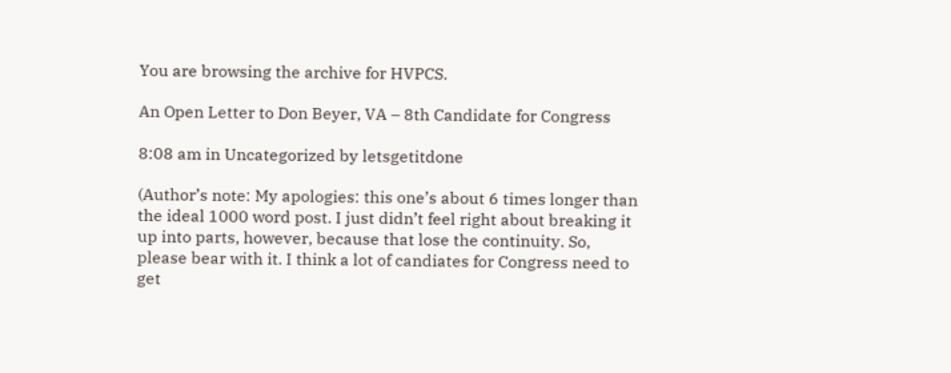You are browsing the archive for HVPCS.

An Open Letter to Don Beyer, VA – 8th Candidate for Congress

8:08 am in Uncategorized by letsgetitdone

(Author’s note: My apologies: this one’s about 6 times longer than the ideal 1000 word post. I just didn’t feel right about breaking it up into parts, however, because that lose the continuity. So, please bear with it. I think a lot of candiates for Congress need to get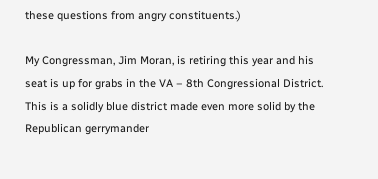these questions from angry constituents.)

My Congressman, Jim Moran, is retiring this year and his seat is up for grabs in the VA – 8th Congressional District. This is a solidly blue district made even more solid by the Republican gerrymander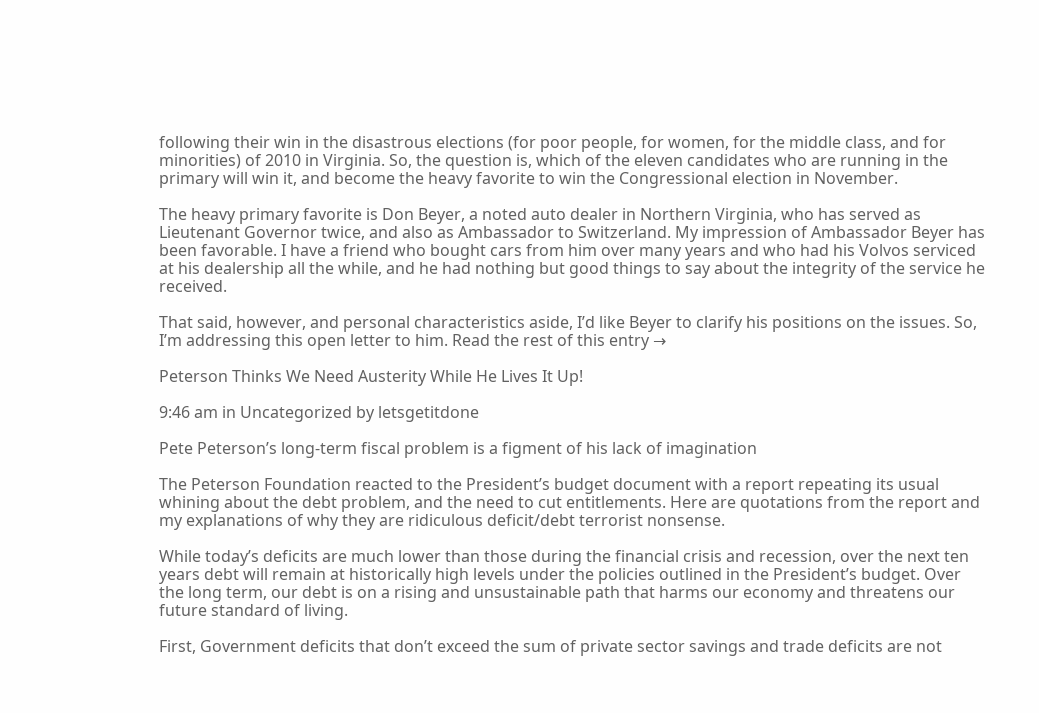following their win in the disastrous elections (for poor people, for women, for the middle class, and for minorities) of 2010 in Virginia. So, the question is, which of the eleven candidates who are running in the primary will win it, and become the heavy favorite to win the Congressional election in November.

The heavy primary favorite is Don Beyer, a noted auto dealer in Northern Virginia, who has served as Lieutenant Governor twice, and also as Ambassador to Switzerland. My impression of Ambassador Beyer has been favorable. I have a friend who bought cars from him over many years and who had his Volvos serviced at his dealership all the while, and he had nothing but good things to say about the integrity of the service he received.

That said, however, and personal characteristics aside, I’d like Beyer to clarify his positions on the issues. So, I’m addressing this open letter to him. Read the rest of this entry →

Peterson Thinks We Need Austerity While He Lives It Up!

9:46 am in Uncategorized by letsgetitdone

Pete Peterson’s long-term fiscal problem is a figment of his lack of imagination

The Peterson Foundation reacted to the President’s budget document with a report repeating its usual whining about the debt problem, and the need to cut entitlements. Here are quotations from the report and my explanations of why they are ridiculous deficit/debt terrorist nonsense.

While today’s deficits are much lower than those during the financial crisis and recession, over the next ten years debt will remain at historically high levels under the policies outlined in the President’s budget. Over the long term, our debt is on a rising and unsustainable path that harms our economy and threatens our future standard of living.

First, Government deficits that don’t exceed the sum of private sector savings and trade deficits are not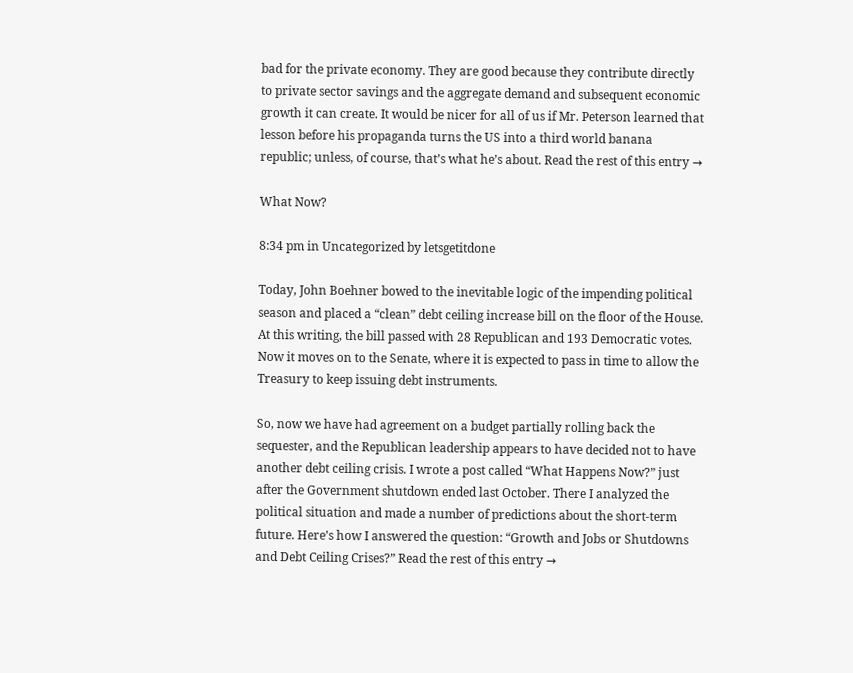bad for the private economy. They are good because they contribute directly to private sector savings and the aggregate demand and subsequent economic growth it can create. It would be nicer for all of us if Mr. Peterson learned that lesson before his propaganda turns the US into a third world banana republic; unless, of course, that’s what he’s about. Read the rest of this entry →

What Now?

8:34 pm in Uncategorized by letsgetitdone

Today, John Boehner bowed to the inevitable logic of the impending political season and placed a “clean” debt ceiling increase bill on the floor of the House. At this writing, the bill passed with 28 Republican and 193 Democratic votes. Now it moves on to the Senate, where it is expected to pass in time to allow the Treasury to keep issuing debt instruments.

So, now we have had agreement on a budget partially rolling back the sequester, and the Republican leadership appears to have decided not to have another debt ceiling crisis. I wrote a post called “What Happens Now?” just after the Government shutdown ended last October. There I analyzed the political situation and made a number of predictions about the short-term future. Here’s how I answered the question: “Growth and Jobs or Shutdowns and Debt Ceiling Crises?” Read the rest of this entry →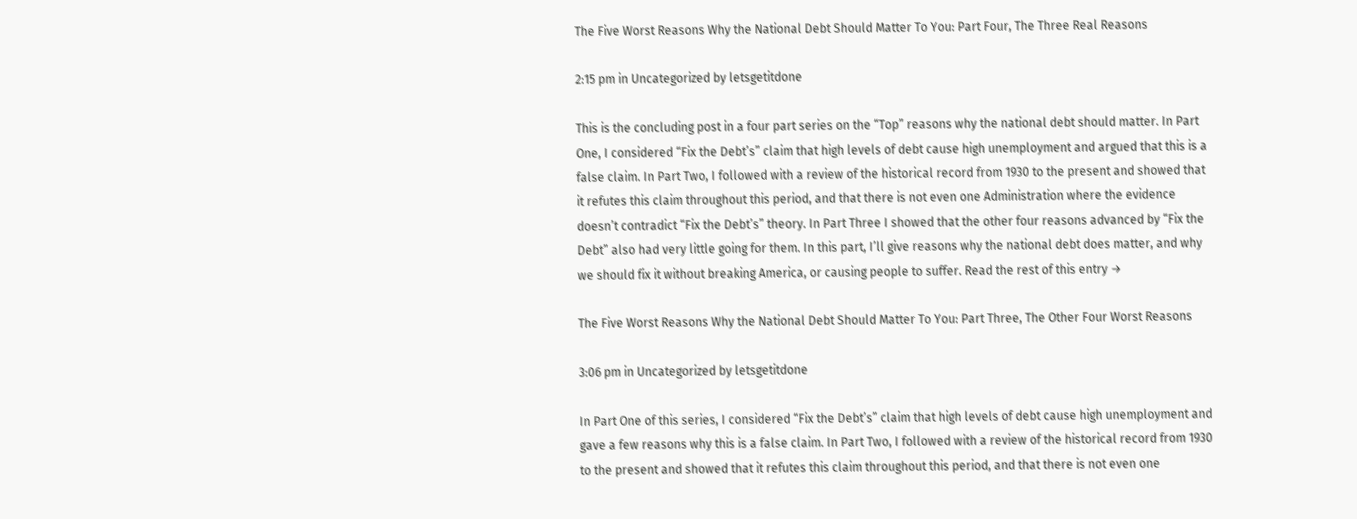The Five Worst Reasons Why the National Debt Should Matter To You: Part Four, The Three Real Reasons

2:15 pm in Uncategorized by letsgetitdone

This is the concluding post in a four part series on the “Top” reasons why the national debt should matter. In Part One, I considered “Fix the Debt’s” claim that high levels of debt cause high unemployment and argued that this is a false claim. In Part Two, I followed with a review of the historical record from 1930 to the present and showed that it refutes this claim throughout this period, and that there is not even one Administration where the evidence doesn’t contradict “Fix the Debt’s” theory. In Part Three I showed that the other four reasons advanced by “Fix the Debt” also had very little going for them. In this part, I’ll give reasons why the national debt does matter, and why we should fix it without breaking America, or causing people to suffer. Read the rest of this entry →

The Five Worst Reasons Why the National Debt Should Matter To You: Part Three, The Other Four Worst Reasons

3:06 pm in Uncategorized by letsgetitdone

In Part One of this series, I considered “Fix the Debt’s” claim that high levels of debt cause high unemployment and gave a few reasons why this is a false claim. In Part Two, I followed with a review of the historical record from 1930 to the present and showed that it refutes this claim throughout this period, and that there is not even one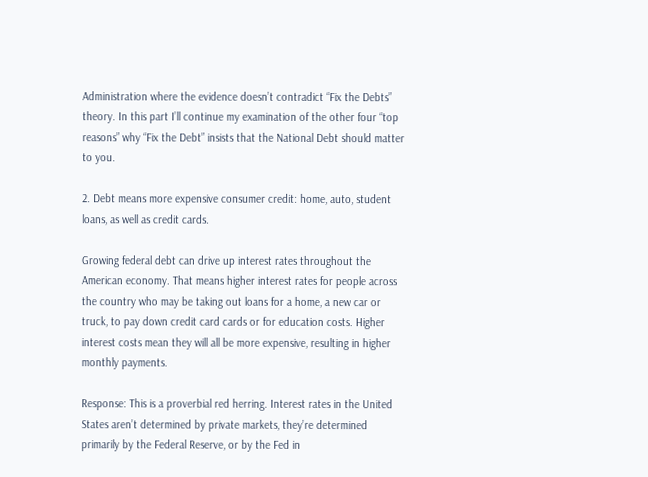Administration where the evidence doesn’t contradict “Fix the Debts” theory. In this part I’ll continue my examination of the other four “top reasons” why “Fix the Debt” insists that the National Debt should matter to you.

2. Debt means more expensive consumer credit: home, auto, student loans, as well as credit cards.

Growing federal debt can drive up interest rates throughout the American economy. That means higher interest rates for people across the country who may be taking out loans for a home, a new car or truck, to pay down credit card cards or for education costs. Higher interest costs mean they will all be more expensive, resulting in higher monthly payments.

Response: This is a proverbial red herring. Interest rates in the United States aren’t determined by private markets, they’re determined primarily by the Federal Reserve, or by the Fed in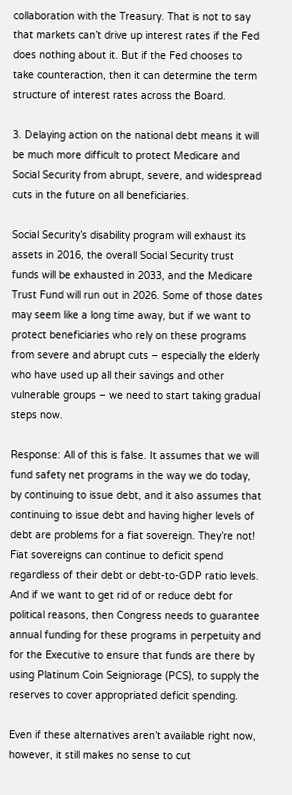collaboration with the Treasury. That is not to say that markets can’t drive up interest rates if the Fed does nothing about it. But if the Fed chooses to take counteraction, then it can determine the term structure of interest rates across the Board.

3. Delaying action on the national debt means it will be much more difficult to protect Medicare and Social Security from abrupt, severe, and widespread cuts in the future on all beneficiaries.

Social Security’s disability program will exhaust its assets in 2016, the overall Social Security trust funds will be exhausted in 2033, and the Medicare Trust Fund will run out in 2026. Some of those dates may seem like a long time away, but if we want to protect beneficiaries who rely on these programs from severe and abrupt cuts – especially the elderly who have used up all their savings and other vulnerable groups – we need to start taking gradual steps now.

Response: All of this is false. It assumes that we will fund safety net programs in the way we do today, by continuing to issue debt, and it also assumes that continuing to issue debt and having higher levels of debt are problems for a fiat sovereign. They’re not! Fiat sovereigns can continue to deficit spend regardless of their debt or debt-to-GDP ratio levels. And if we want to get rid of or reduce debt for political reasons, then Congress needs to guarantee annual funding for these programs in perpetuity and for the Executive to ensure that funds are there by using Platinum Coin Seigniorage (PCS), to supply the reserves to cover appropriated deficit spending.

Even if these alternatives aren’t available right now, however, it still makes no sense to cut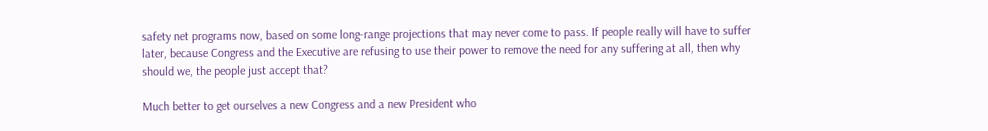safety net programs now, based on some long-range projections that may never come to pass. If people really will have to suffer later, because Congress and the Executive are refusing to use their power to remove the need for any suffering at all, then why should we, the people just accept that?

Much better to get ourselves a new Congress and a new President who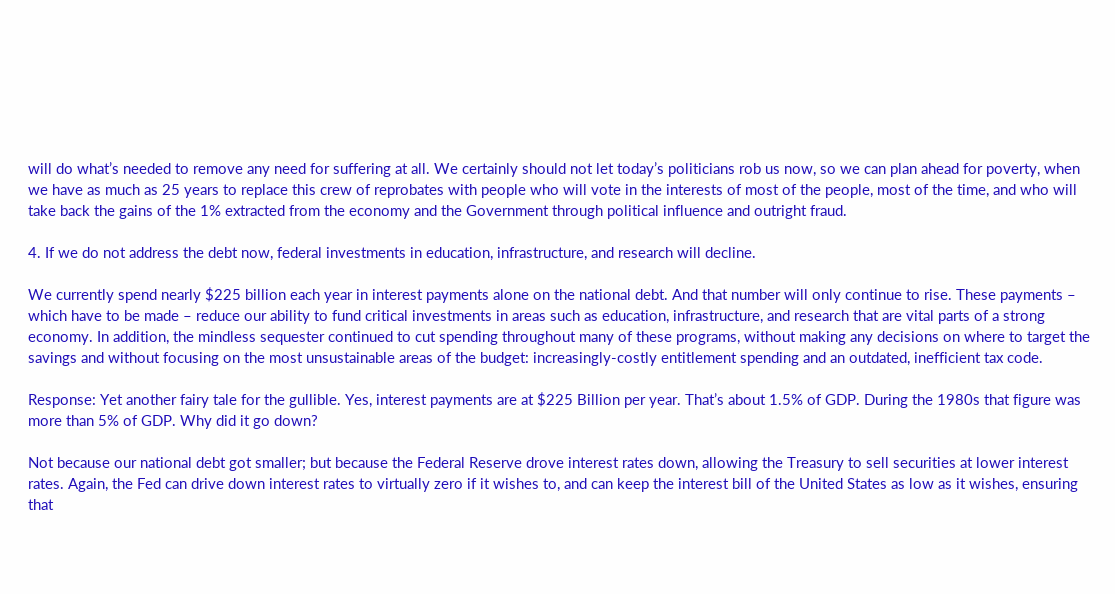will do what’s needed to remove any need for suffering at all. We certainly should not let today’s politicians rob us now, so we can plan ahead for poverty, when we have as much as 25 years to replace this crew of reprobates with people who will vote in the interests of most of the people, most of the time, and who will take back the gains of the 1% extracted from the economy and the Government through political influence and outright fraud.

4. If we do not address the debt now, federal investments in education, infrastructure, and research will decline.

We currently spend nearly $225 billion each year in interest payments alone on the national debt. And that number will only continue to rise. These payments – which have to be made – reduce our ability to fund critical investments in areas such as education, infrastructure, and research that are vital parts of a strong economy. In addition, the mindless sequester continued to cut spending throughout many of these programs, without making any decisions on where to target the savings and without focusing on the most unsustainable areas of the budget: increasingly-costly entitlement spending and an outdated, inefficient tax code.

Response: Yet another fairy tale for the gullible. Yes, interest payments are at $225 Billion per year. That’s about 1.5% of GDP. During the 1980s that figure was more than 5% of GDP. Why did it go down?

Not because our national debt got smaller; but because the Federal Reserve drove interest rates down, allowing the Treasury to sell securities at lower interest rates. Again, the Fed can drive down interest rates to virtually zero if it wishes to, and can keep the interest bill of the United States as low as it wishes, ensuring that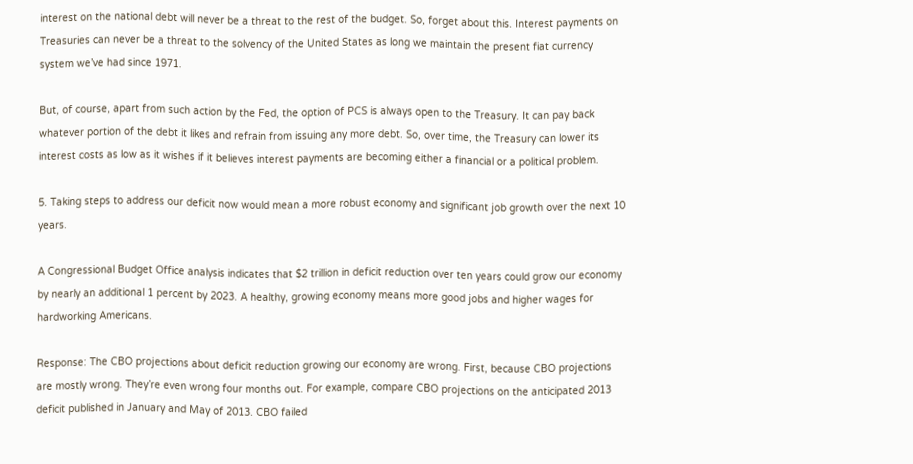interest on the national debt will never be a threat to the rest of the budget. So, forget about this. Interest payments on Treasuries can never be a threat to the solvency of the United States as long we maintain the present fiat currency system we’ve had since 1971.

But, of course, apart from such action by the Fed, the option of PCS is always open to the Treasury. It can pay back whatever portion of the debt it likes and refrain from issuing any more debt. So, over time, the Treasury can lower its interest costs as low as it wishes if it believes interest payments are becoming either a financial or a political problem.

5. Taking steps to address our deficit now would mean a more robust economy and significant job growth over the next 10 years.

A Congressional Budget Office analysis indicates that $2 trillion in deficit reduction over ten years could grow our economy by nearly an additional 1 percent by 2023. A healthy, growing economy means more good jobs and higher wages for hardworking Americans.

Response: The CBO projections about deficit reduction growing our economy are wrong. First, because CBO projections are mostly wrong. They’re even wrong four months out. For example, compare CBO projections on the anticipated 2013 deficit published in January and May of 2013. CBO failed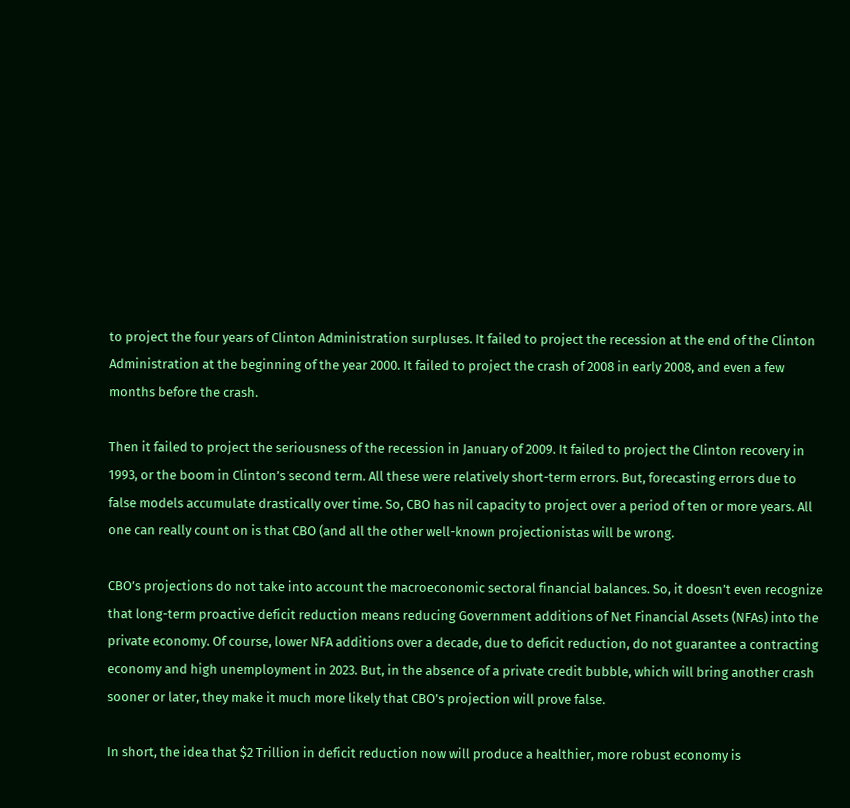to project the four years of Clinton Administration surpluses. It failed to project the recession at the end of the Clinton Administration at the beginning of the year 2000. It failed to project the crash of 2008 in early 2008, and even a few months before the crash.

Then it failed to project the seriousness of the recession in January of 2009. It failed to project the Clinton recovery in 1993, or the boom in Clinton’s second term. All these were relatively short-term errors. But, forecasting errors due to false models accumulate drastically over time. So, CBO has nil capacity to project over a period of ten or more years. All one can really count on is that CBO (and all the other well-known projectionistas will be wrong.

CBO’s projections do not take into account the macroeconomic sectoral financial balances. So, it doesn’t even recognize that long-term proactive deficit reduction means reducing Government additions of Net Financial Assets (NFAs) into the private economy. Of course, lower NFA additions over a decade, due to deficit reduction, do not guarantee a contracting economy and high unemployment in 2023. But, in the absence of a private credit bubble, which will bring another crash sooner or later, they make it much more likely that CBO’s projection will prove false.

In short, the idea that $2 Trillion in deficit reduction now will produce a healthier, more robust economy is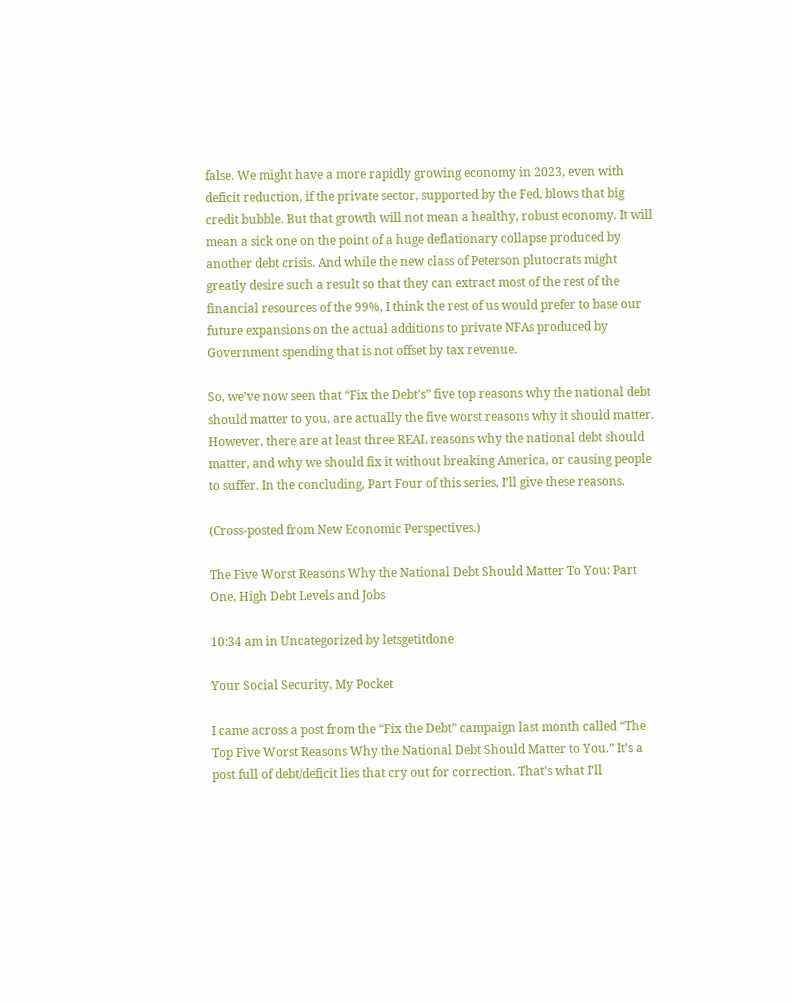false. We might have a more rapidly growing economy in 2023, even with deficit reduction, if the private sector, supported by the Fed, blows that big credit bubble. But that growth will not mean a healthy, robust economy. It will mean a sick one on the point of a huge deflationary collapse produced by another debt crisis. And while the new class of Peterson plutocrats might greatly desire such a result so that they can extract most of the rest of the financial resources of the 99%, I think the rest of us would prefer to base our future expansions on the actual additions to private NFAs produced by Government spending that is not offset by tax revenue.

So, we’ve now seen that “Fix the Debt’s” five top reasons why the national debt should matter to you, are actually the five worst reasons why it should matter. However, there are at least three REAL reasons why the national debt should matter, and why we should fix it without breaking America, or causing people to suffer. In the concluding, Part Four of this series, I’ll give these reasons.

(Cross-posted from New Economic Perspectives.)

The Five Worst Reasons Why the National Debt Should Matter To You: Part One, High Debt Levels and Jobs

10:34 am in Uncategorized by letsgetitdone

Your Social Security, My Pocket

I came across a post from the “Fix the Debt” campaign last month called “The Top Five Worst Reasons Why the National Debt Should Matter to You.” It’s a post full of debt/deficit lies that cry out for correction. That’s what I’ll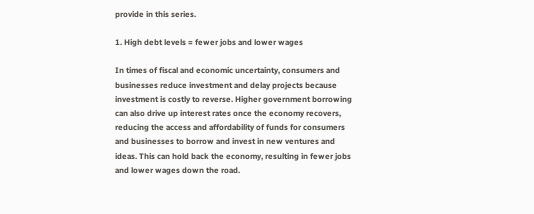provide in this series.

1. High debt levels = fewer jobs and lower wages

In times of fiscal and economic uncertainty, consumers and businesses reduce investment and delay projects because investment is costly to reverse. Higher government borrowing can also drive up interest rates once the economy recovers, reducing the access and affordability of funds for consumers and businesses to borrow and invest in new ventures and ideas. This can hold back the economy, resulting in fewer jobs and lower wages down the road.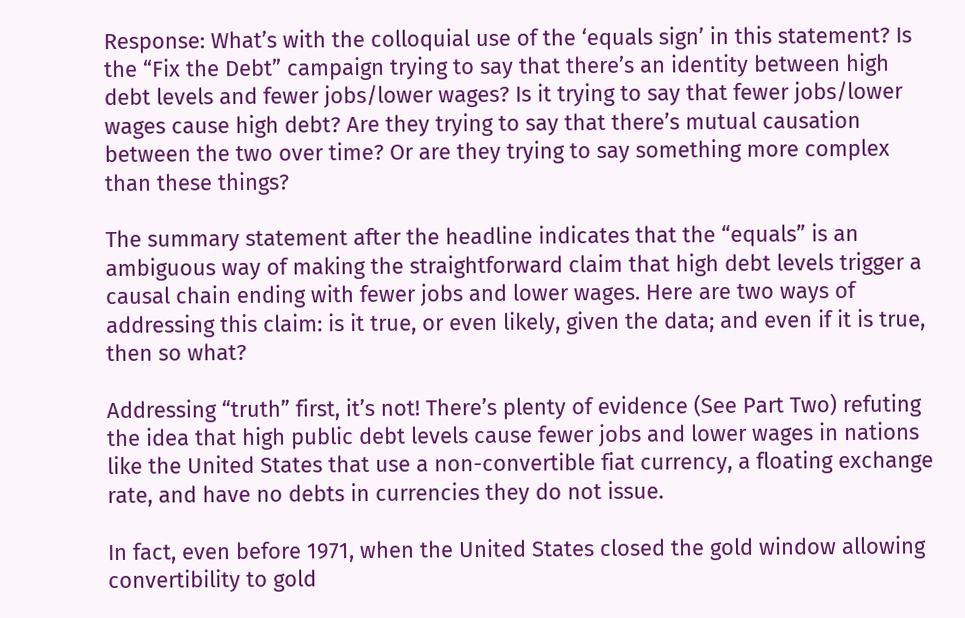Response: What’s with the colloquial use of the ‘equals sign’ in this statement? Is the “Fix the Debt” campaign trying to say that there’s an identity between high debt levels and fewer jobs/lower wages? Is it trying to say that fewer jobs/lower wages cause high debt? Are they trying to say that there’s mutual causation between the two over time? Or are they trying to say something more complex than these things?

The summary statement after the headline indicates that the “equals” is an ambiguous way of making the straightforward claim that high debt levels trigger a causal chain ending with fewer jobs and lower wages. Here are two ways of addressing this claim: is it true, or even likely, given the data; and even if it is true, then so what?

Addressing “truth” first, it’s not! There’s plenty of evidence (See Part Two) refuting the idea that high public debt levels cause fewer jobs and lower wages in nations like the United States that use a non-convertible fiat currency, a floating exchange rate, and have no debts in currencies they do not issue.

In fact, even before 1971, when the United States closed the gold window allowing convertibility to gold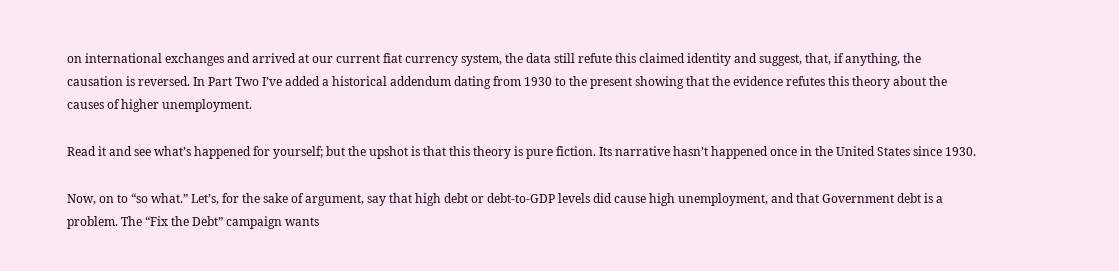on international exchanges and arrived at our current fiat currency system, the data still refute this claimed identity and suggest, that, if anything, the causation is reversed. In Part Two I’ve added a historical addendum dating from 1930 to the present showing that the evidence refutes this theory about the causes of higher unemployment.

Read it and see what’s happened for yourself; but the upshot is that this theory is pure fiction. Its narrative hasn’t happened once in the United States since 1930.

Now, on to “so what.” Let’s, for the sake of argument, say that high debt or debt-to-GDP levels did cause high unemployment, and that Government debt is a problem. The “Fix the Debt” campaign wants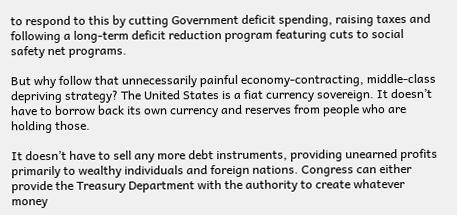to respond to this by cutting Government deficit spending, raising taxes and following a long-term deficit reduction program featuring cuts to social safety net programs.

But why follow that unnecessarily painful economy-contracting, middle-class depriving strategy? The United States is a fiat currency sovereign. It doesn’t have to borrow back its own currency and reserves from people who are holding those.

It doesn’t have to sell any more debt instruments, providing unearned profits primarily to wealthy individuals and foreign nations. Congress can either provide the Treasury Department with the authority to create whatever money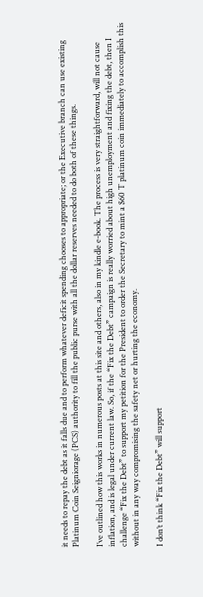it needs to repay the debt as it falls due and to perform whatever deficit spending chooses to appropriate; or the Executive branch can use existing Platinum Coin Seigniorage (PCS) authority to fill the public purse with all the dollar reserves needed to do both of these things.

I’ve outlined how this works in numerous posts at this site and others, also in my kindle e-book. The process is very straightforward, will not cause inflation, and is legal under current law. So, if the “Fix the Debt” campaign is really worried about high unemployment and fixing the debt, then I challenge “Fix the Debt” to support my petition for the President to order the Secretary to mint a $60 T platinum coin immediately to accomplish this without in any way compromising the safety net or hurting the economy.

I don’t think “Fix the Debt” will support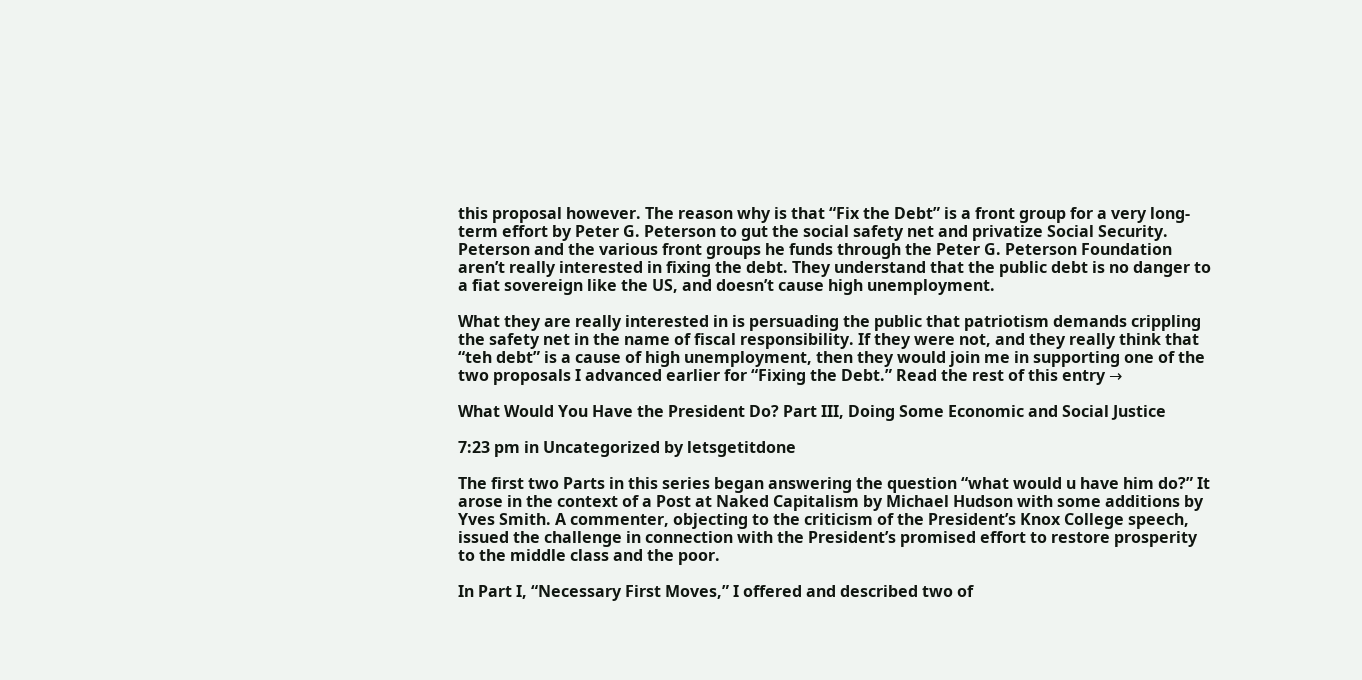this proposal however. The reason why is that “Fix the Debt” is a front group for a very long-term effort by Peter G. Peterson to gut the social safety net and privatize Social Security. Peterson and the various front groups he funds through the Peter G. Peterson Foundation aren’t really interested in fixing the debt. They understand that the public debt is no danger to a fiat sovereign like the US, and doesn’t cause high unemployment.

What they are really interested in is persuading the public that patriotism demands crippling the safety net in the name of fiscal responsibility. If they were not, and they really think that “teh debt” is a cause of high unemployment, then they would join me in supporting one of the two proposals I advanced earlier for “Fixing the Debt.” Read the rest of this entry →

What Would You Have the President Do? Part III, Doing Some Economic and Social Justice

7:23 pm in Uncategorized by letsgetitdone

The first two Parts in this series began answering the question “what would u have him do?” It arose in the context of a Post at Naked Capitalism by Michael Hudson with some additions by Yves Smith. A commenter, objecting to the criticism of the President’s Knox College speech, issued the challenge in connection with the President’s promised effort to restore prosperity to the middle class and the poor.

In Part I, “Necessary First Moves,” I offered and described two of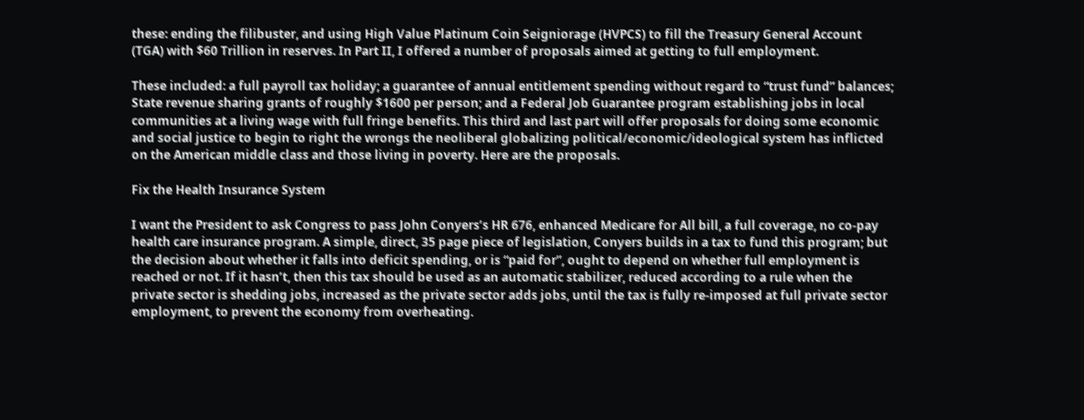these: ending the filibuster, and using High Value Platinum Coin Seigniorage (HVPCS) to fill the Treasury General Account (TGA) with $60 Trillion in reserves. In Part II, I offered a number of proposals aimed at getting to full employment.

These included: a full payroll tax holiday; a guarantee of annual entitlement spending without regard to “trust fund” balances; State revenue sharing grants of roughly $1600 per person; and a Federal Job Guarantee program establishing jobs in local communities at a living wage with full fringe benefits. This third and last part will offer proposals for doing some economic and social justice to begin to right the wrongs the neoliberal globalizing political/economic/ideological system has inflicted on the American middle class and those living in poverty. Here are the proposals.

Fix the Health Insurance System

I want the President to ask Congress to pass John Conyers’s HR 676, enhanced Medicare for All bill, a full coverage, no co-pay health care insurance program. A simple, direct, 35 page piece of legislation, Conyers builds in a tax to fund this program; but the decision about whether it falls into deficit spending, or is “paid for”, ought to depend on whether full employment is reached or not. If it hasn’t, then this tax should be used as an automatic stabilizer, reduced according to a rule when the private sector is shedding jobs, increased as the private sector adds jobs, until the tax is fully re-imposed at full private sector employment, to prevent the economy from overheating.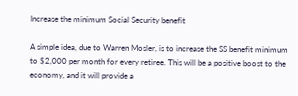Increase the minimum Social Security benefit

A simple idea, due to Warren Mosler, is to increase the SS benefit minimum to $2,000 per month for every retiree. This will be a positive boost to the economy, and it will provide a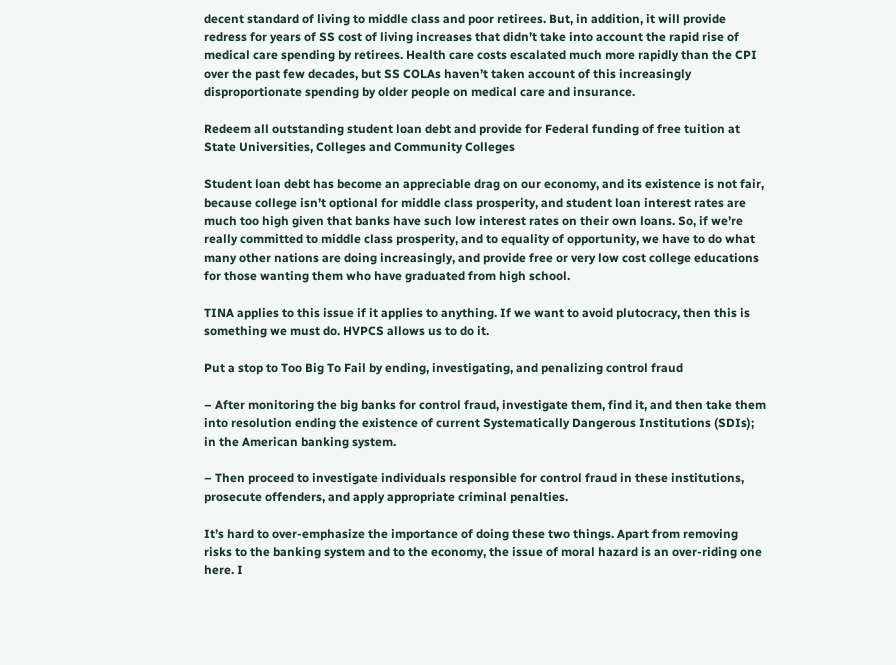decent standard of living to middle class and poor retirees. But, in addition, it will provide redress for years of SS cost of living increases that didn’t take into account the rapid rise of medical care spending by retirees. Health care costs escalated much more rapidly than the CPI over the past few decades, but SS COLAs haven’t taken account of this increasingly disproportionate spending by older people on medical care and insurance.

Redeem all outstanding student loan debt and provide for Federal funding of free tuition at State Universities, Colleges and Community Colleges

Student loan debt has become an appreciable drag on our economy, and its existence is not fair, because college isn’t optional for middle class prosperity, and student loan interest rates are much too high given that banks have such low interest rates on their own loans. So, if we’re really committed to middle class prosperity, and to equality of opportunity, we have to do what many other nations are doing increasingly, and provide free or very low cost college educations for those wanting them who have graduated from high school.

TINA applies to this issue if it applies to anything. If we want to avoid plutocracy, then this is something we must do. HVPCS allows us to do it.

Put a stop to Too Big To Fail by ending, investigating, and penalizing control fraud

– After monitoring the big banks for control fraud, investigate them, find it, and then take them into resolution ending the existence of current Systematically Dangerous Institutions (SDIs); in the American banking system.

– Then proceed to investigate individuals responsible for control fraud in these institutions, prosecute offenders, and apply appropriate criminal penalties.

It’s hard to over-emphasize the importance of doing these two things. Apart from removing risks to the banking system and to the economy, the issue of moral hazard is an over-riding one here. I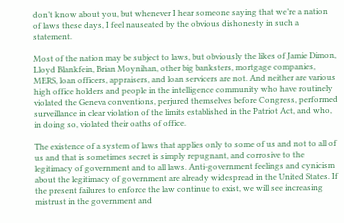don’t know about you, but whenever I hear someone saying that we’re a nation of laws these days, I feel nauseated by the obvious dishonesty in such a statement.

Most of the nation may be subject to laws, but obviously the likes of Jamie Dimon, Lloyd Blankfein, Brian Moynihan, other big banksters, mortgage companies, MERS, loan officers, appraisers, and loan servicers are not. And neither are various high office holders and people in the intelligence community who have routinely violated the Geneva conventions, perjured themselves before Congress, performed surveillance in clear violation of the limits established in the Patriot Act, and who, in doing so, violated their oaths of office.

The existence of a system of laws that applies only to some of us and not to all of us and that is sometimes secret is simply repugnant, and corrosive to the legitimacy of government and to all laws. Anti-government feelings and cynicism about the legitimacy of government are already widespread in the United States. If the present failures to enforce the law continue to exist, we will see increasing mistrust in the government and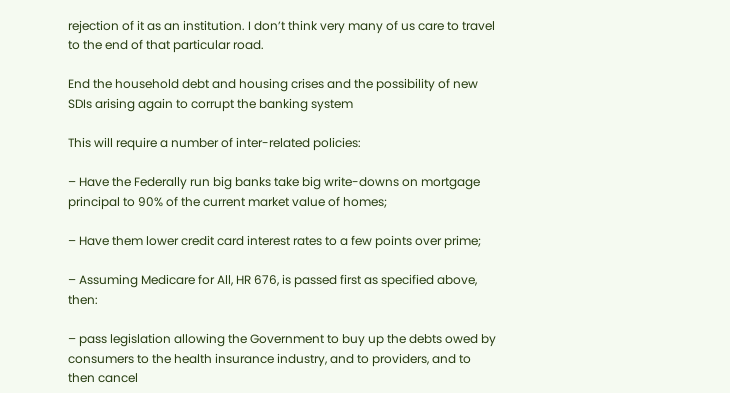rejection of it as an institution. I don’t think very many of us care to travel to the end of that particular road.

End the household debt and housing crises and the possibility of new SDIs arising again to corrupt the banking system

This will require a number of inter-related policies:

– Have the Federally run big banks take big write-downs on mortgage principal to 90% of the current market value of homes;

– Have them lower credit card interest rates to a few points over prime;

– Assuming Medicare for All, HR 676, is passed first as specified above, then:

– pass legislation allowing the Government to buy up the debts owed by consumers to the health insurance industry, and to providers, and to then cancel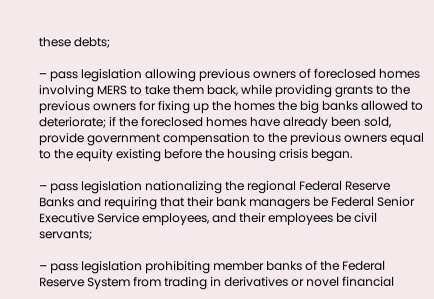these debts;

– pass legislation allowing previous owners of foreclosed homes involving MERS to take them back, while providing grants to the previous owners for fixing up the homes the big banks allowed to deteriorate; if the foreclosed homes have already been sold, provide government compensation to the previous owners equal to the equity existing before the housing crisis began.

– pass legislation nationalizing the regional Federal Reserve Banks and requiring that their bank managers be Federal Senior Executive Service employees, and their employees be civil servants;

– pass legislation prohibiting member banks of the Federal Reserve System from trading in derivatives or novel financial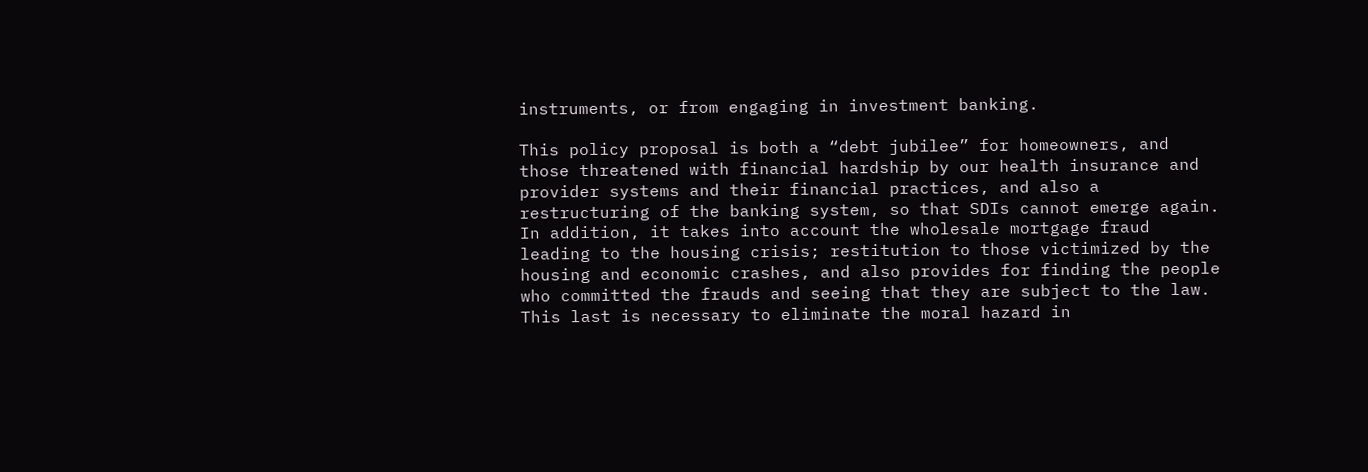instruments, or from engaging in investment banking.

This policy proposal is both a “debt jubilee” for homeowners, and those threatened with financial hardship by our health insurance and provider systems and their financial practices, and also a restructuring of the banking system, so that SDIs cannot emerge again. In addition, it takes into account the wholesale mortgage fraud leading to the housing crisis; restitution to those victimized by the housing and economic crashes, and also provides for finding the people who committed the frauds and seeing that they are subject to the law. This last is necessary to eliminate the moral hazard in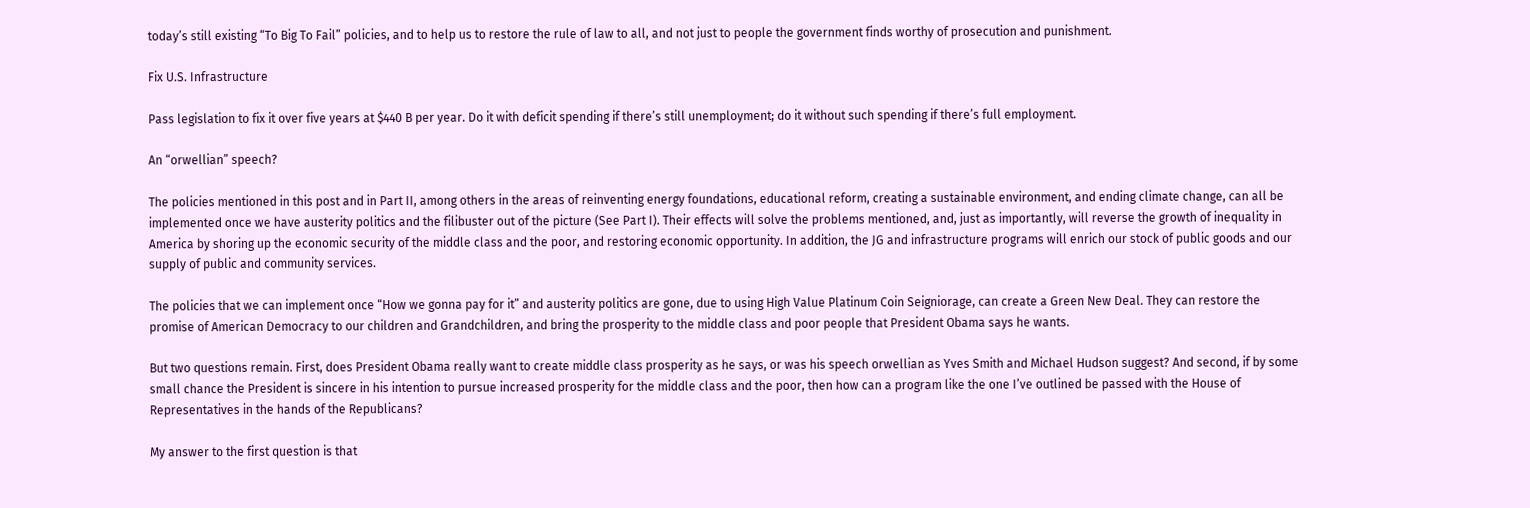today’s still existing “To Big To Fail” policies, and to help us to restore the rule of law to all, and not just to people the government finds worthy of prosecution and punishment.

Fix U.S. Infrastructure

Pass legislation to fix it over five years at $440 B per year. Do it with deficit spending if there’s still unemployment; do it without such spending if there’s full employment.

An “orwellian” speech?

The policies mentioned in this post and in Part II, among others in the areas of reinventing energy foundations, educational reform, creating a sustainable environment, and ending climate change, can all be implemented once we have austerity politics and the filibuster out of the picture (See Part I). Their effects will solve the problems mentioned, and, just as importantly, will reverse the growth of inequality in America by shoring up the economic security of the middle class and the poor, and restoring economic opportunity. In addition, the JG and infrastructure programs will enrich our stock of public goods and our supply of public and community services.

The policies that we can implement once “How we gonna pay for it” and austerity politics are gone, due to using High Value Platinum Coin Seigniorage, can create a Green New Deal. They can restore the promise of American Democracy to our children and Grandchildren, and bring the prosperity to the middle class and poor people that President Obama says he wants.

But two questions remain. First, does President Obama really want to create middle class prosperity as he says, or was his speech orwellian as Yves Smith and Michael Hudson suggest? And second, if by some small chance the President is sincere in his intention to pursue increased prosperity for the middle class and the poor, then how can a program like the one I’ve outlined be passed with the House of Representatives in the hands of the Republicans?

My answer to the first question is that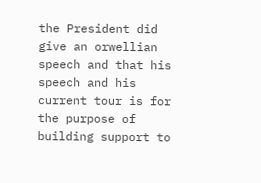the President did give an orwellian speech and that his speech and his current tour is for the purpose of building support to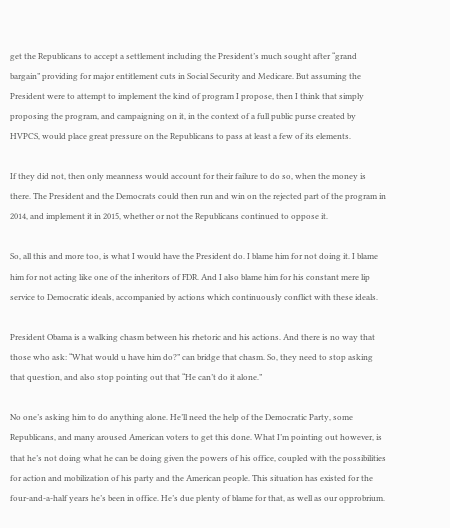get the Republicans to accept a settlement including the President’s much sought after “grand bargain” providing for major entitlement cuts in Social Security and Medicare. But assuming the President were to attempt to implement the kind of program I propose, then I think that simply proposing the program, and campaigning on it, in the context of a full public purse created by HVPCS, would place great pressure on the Republicans to pass at least a few of its elements.

If they did not, then only meanness would account for their failure to do so, when the money is there. The President and the Democrats could then run and win on the rejected part of the program in 2014, and implement it in 2015, whether or not the Republicans continued to oppose it.

So, all this and more too, is what I would have the President do. I blame him for not doing it. I blame him for not acting like one of the inheritors of FDR. And I also blame him for his constant mere lip service to Democratic ideals, accompanied by actions which continuously conflict with these ideals.

President Obama is a walking chasm between his rhetoric and his actions. And there is no way that those who ask: “What would u have him do?” can bridge that chasm. So, they need to stop asking that question, and also stop pointing out that “He can’t do it alone.”

No one’s asking him to do anything alone. He’ll need the help of the Democratic Party, some Republicans, and many aroused American voters to get this done. What I’m pointing out however, is that he’s not doing what he can be doing given the powers of his office, coupled with the possibilities for action and mobilization of his party and the American people. This situation has existed for the four-and-a-half years he’s been in office. He’s due plenty of blame for that, as well as our opprobrium.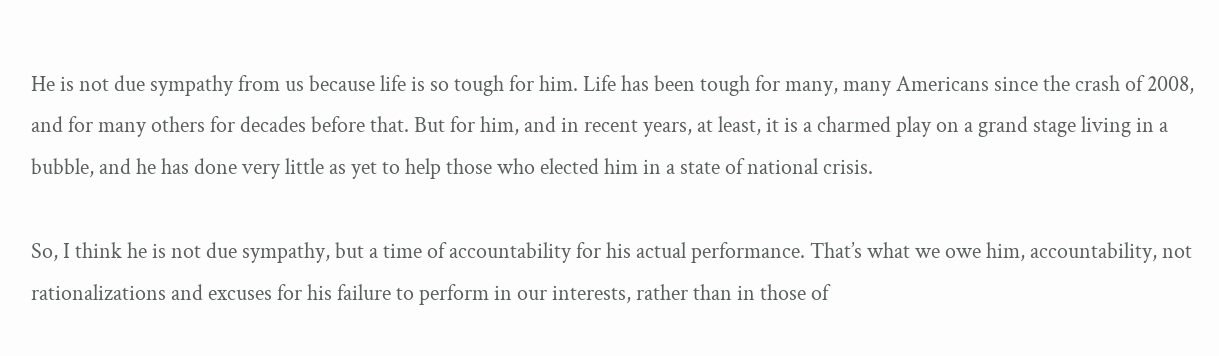He is not due sympathy from us because life is so tough for him. Life has been tough for many, many Americans since the crash of 2008, and for many others for decades before that. But for him, and in recent years, at least, it is a charmed play on a grand stage living in a bubble, and he has done very little as yet to help those who elected him in a state of national crisis.

So, I think he is not due sympathy, but a time of accountability for his actual performance. That’s what we owe him, accountability, not rationalizations and excuses for his failure to perform in our interests, rather than in those of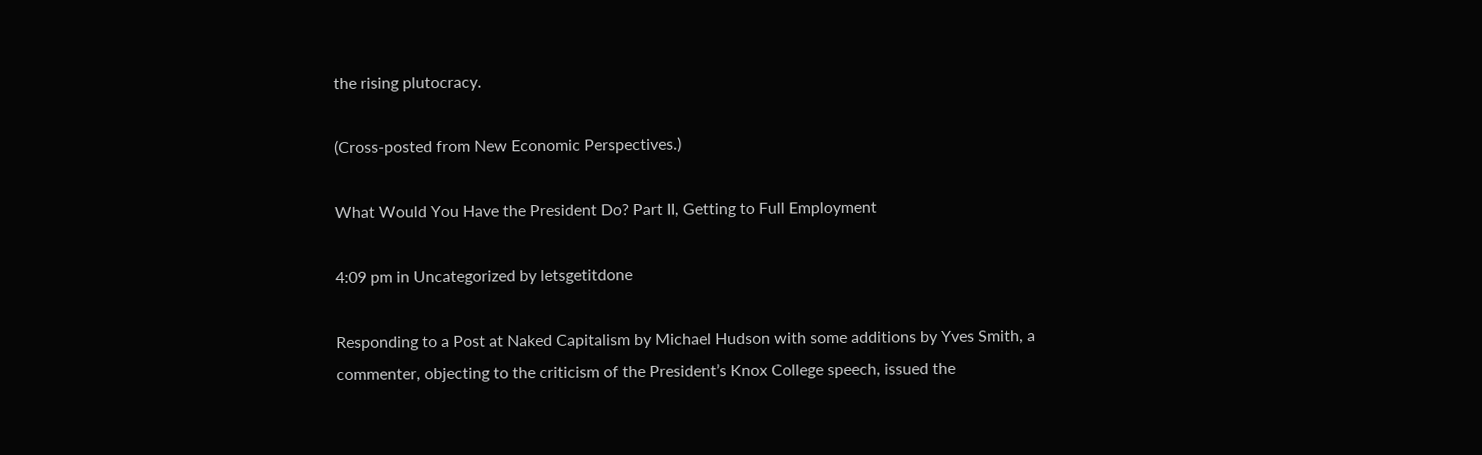the rising plutocracy.

(Cross-posted from New Economic Perspectives.)

What Would You Have the President Do? Part II, Getting to Full Employment

4:09 pm in Uncategorized by letsgetitdone

Responding to a Post at Naked Capitalism by Michael Hudson with some additions by Yves Smith, a commenter, objecting to the criticism of the President’s Knox College speech, issued the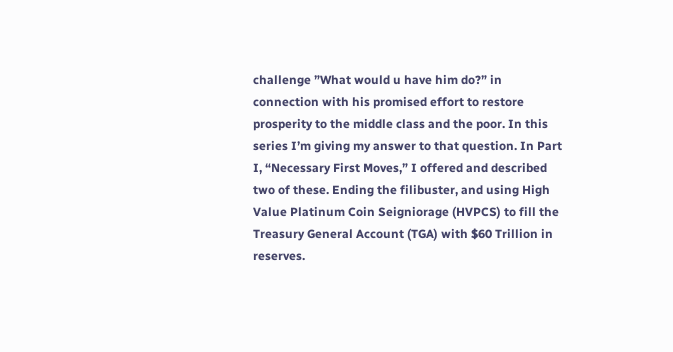challenge ”What would u have him do?” in connection with his promised effort to restore prosperity to the middle class and the poor. In this series I’m giving my answer to that question. In Part I, “Necessary First Moves,” I offered and described two of these. Ending the filibuster, and using High Value Platinum Coin Seigniorage (HVPCS) to fill the Treasury General Account (TGA) with $60 Trillion in reserves.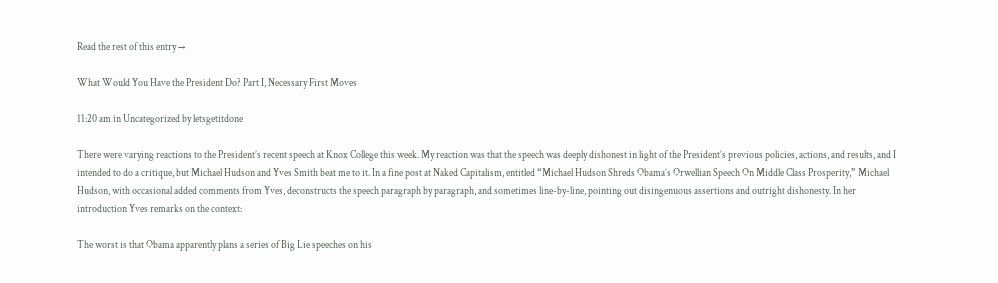Read the rest of this entry →

What Would You Have the President Do? Part I, Necessary First Moves

11:20 am in Uncategorized by letsgetitdone

There were varying reactions to the President’s recent speech at Knox College this week. My reaction was that the speech was deeply dishonest in light of the President’s previous policies, actions, and results, and I intended to do a critique, but Michael Hudson and Yves Smith beat me to it. In a fine post at Naked Capitalism, entitled “Michael Hudson Shreds Obama’s Orwellian Speech On Middle Class Prosperity,” Michael Hudson, with occasional added comments from Yves, deconstructs the speech paragraph by paragraph, and sometimes line-by-line, pointing out disingenuous assertions and outright dishonesty. In her introduction Yves remarks on the context:

The worst is that Obama apparently plans a series of Big Lie speeches on his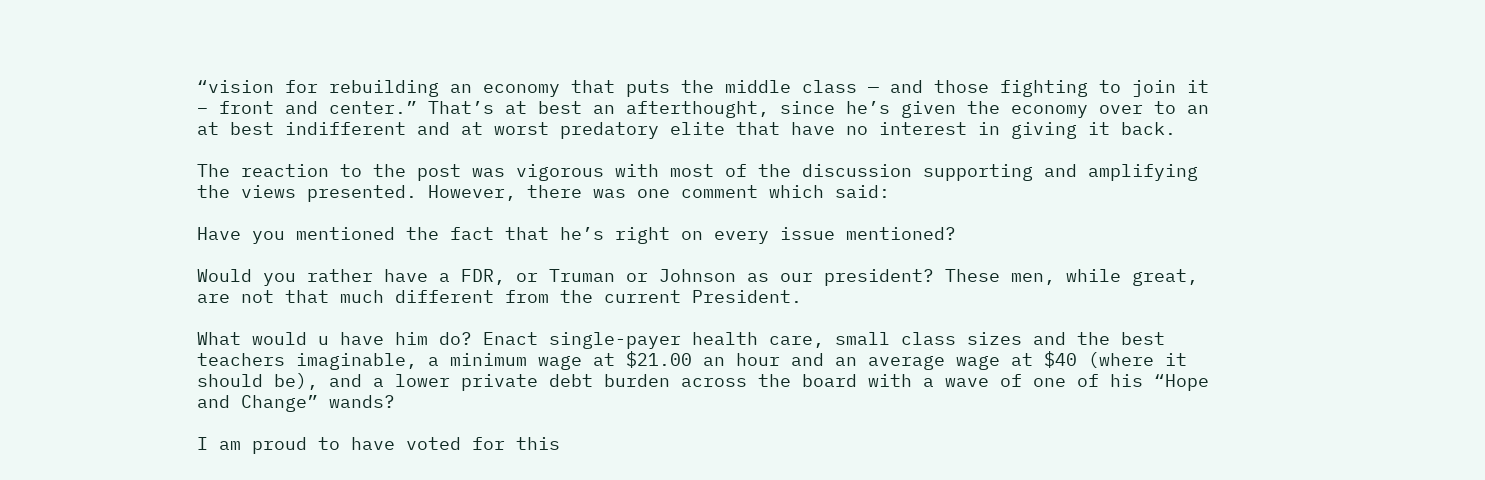“vision for rebuilding an economy that puts the middle class — and those fighting to join it – front and center.” That’s at best an afterthought, since he’s given the economy over to an at best indifferent and at worst predatory elite that have no interest in giving it back.

The reaction to the post was vigorous with most of the discussion supporting and amplifying the views presented. However, there was one comment which said:

Have you mentioned the fact that he’s right on every issue mentioned?

Would you rather have a FDR, or Truman or Johnson as our president? These men, while great, are not that much different from the current President.

What would u have him do? Enact single-payer health care, small class sizes and the best teachers imaginable, a minimum wage at $21.00 an hour and an average wage at $40 (where it should be), and a lower private debt burden across the board with a wave of one of his “Hope and Change” wands?

I am proud to have voted for this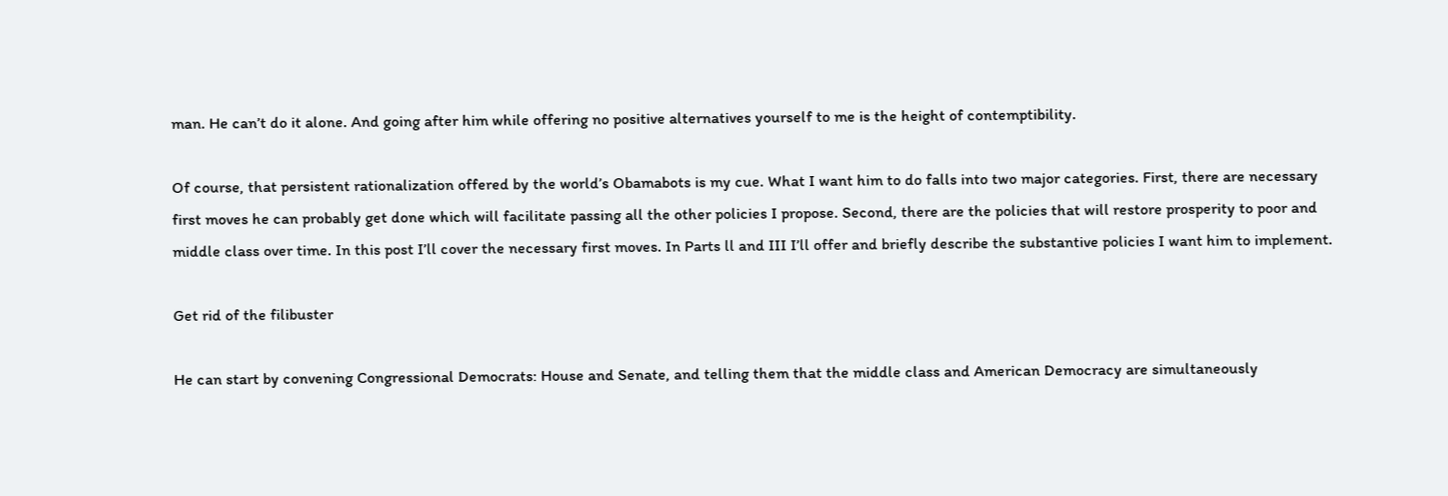man. He can’t do it alone. And going after him while offering no positive alternatives yourself to me is the height of contemptibility.

Of course, that persistent rationalization offered by the world’s Obamabots is my cue. What I want him to do falls into two major categories. First, there are necessary first moves he can probably get done which will facilitate passing all the other policies I propose. Second, there are the policies that will restore prosperity to poor and middle class over time. In this post I’ll cover the necessary first moves. In Parts ll and III I’ll offer and briefly describe the substantive policies I want him to implement.

Get rid of the filibuster

He can start by convening Congressional Democrats: House and Senate, and telling them that the middle class and American Democracy are simultaneously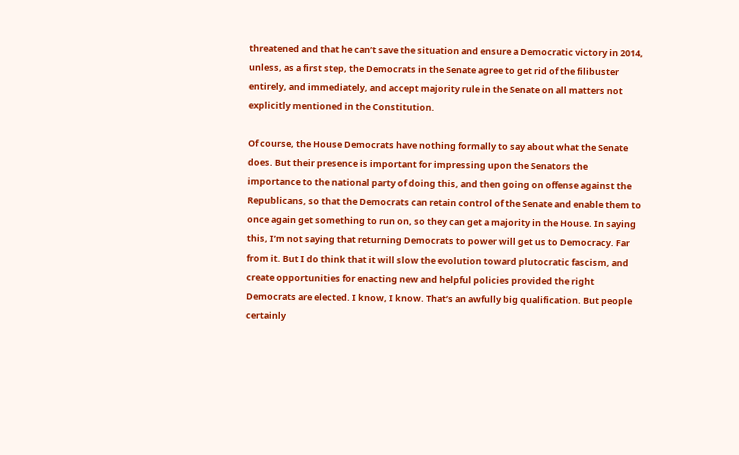threatened and that he can’t save the situation and ensure a Democratic victory in 2014, unless, as a first step, the Democrats in the Senate agree to get rid of the filibuster entirely, and immediately, and accept majority rule in the Senate on all matters not explicitly mentioned in the Constitution.

Of course, the House Democrats have nothing formally to say about what the Senate does. But their presence is important for impressing upon the Senators the importance to the national party of doing this, and then going on offense against the Republicans, so that the Democrats can retain control of the Senate and enable them to once again get something to run on, so they can get a majority in the House. In saying this, I’m not saying that returning Democrats to power will get us to Democracy. Far from it. But I do think that it will slow the evolution toward plutocratic fascism, and create opportunities for enacting new and helpful policies provided the right Democrats are elected. I know, I know. That’s an awfully big qualification. But people certainly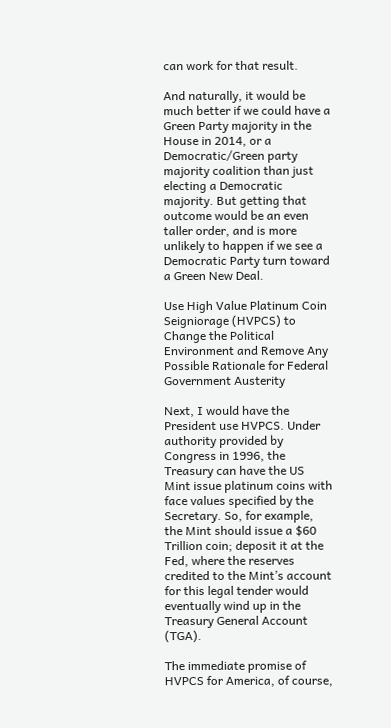can work for that result.

And naturally, it would be much better if we could have a Green Party majority in the House in 2014, or a Democratic/Green party majority coalition than just electing a Democratic majority. But getting that outcome would be an even taller order, and is more unlikely to happen if we see a Democratic Party turn toward a Green New Deal.

Use High Value Platinum Coin Seigniorage (HVPCS) to Change the Political Environment and Remove Any Possible Rationale for Federal Government Austerity

Next, I would have the President use HVPCS. Under authority provided by Congress in 1996, the Treasury can have the US Mint issue platinum coins with face values specified by the Secretary. So, for example, the Mint should issue a $60 Trillion coin; deposit it at the Fed, where the reserves credited to the Mint’s account for this legal tender would eventually wind up in the Treasury General Account (TGA).

The immediate promise of HVPCS for America, of course,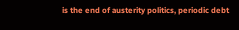is the end of austerity politics, periodic debt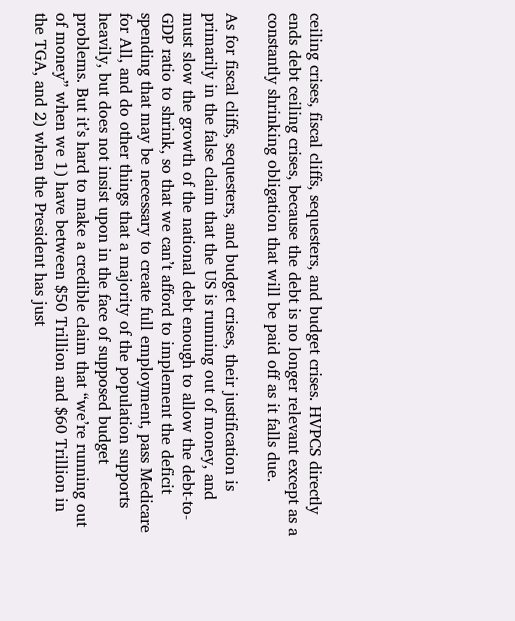ceiling crises, fiscal cliffs, sequesters, and budget crises. HVPCS directly ends debt ceiling crises, because the debt is no longer relevant except as a constantly shrinking obligation that will be paid off as it falls due.

As for fiscal cliffs, sequesters, and budget crises, their justification is primarily in the false claim that the US is running out of money, and must slow the growth of the national debt enough to allow the debt-to-GDP ratio to shrink, so that we can’t afford to implement the deficit spending that may be necessary to create full employment, pass Medicare for All, and do other things that a majority of the population supports heavily, but does not insist upon in the face of supposed budget problems. But it’s hard to make a credible claim that “we’re running out of money” when we 1) have between $50 Trillion and $60 Trillion in the TGA, and 2) when the President has just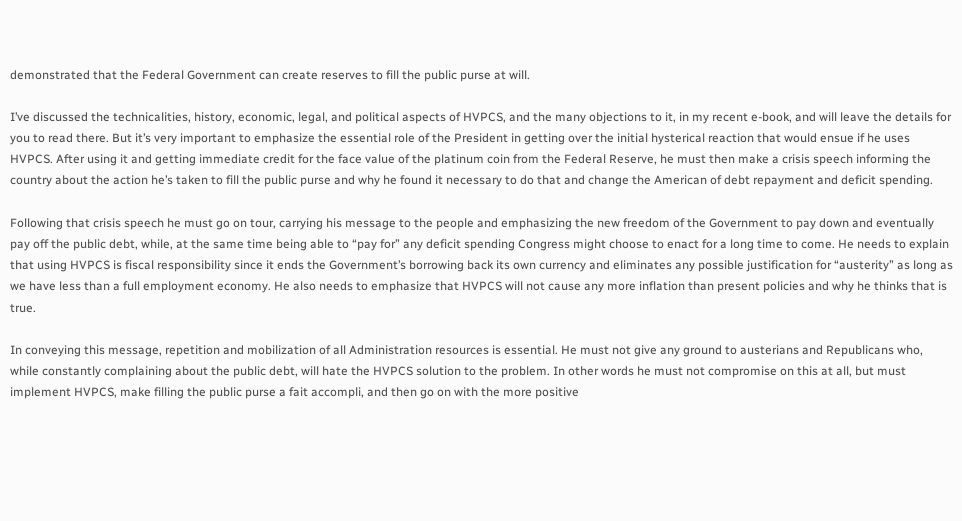demonstrated that the Federal Government can create reserves to fill the public purse at will.

I’ve discussed the technicalities, history, economic, legal, and political aspects of HVPCS, and the many objections to it, in my recent e-book, and will leave the details for you to read there. But it’s very important to emphasize the essential role of the President in getting over the initial hysterical reaction that would ensue if he uses HVPCS. After using it and getting immediate credit for the face value of the platinum coin from the Federal Reserve, he must then make a crisis speech informing the country about the action he’s taken to fill the public purse and why he found it necessary to do that and change the American of debt repayment and deficit spending.

Following that crisis speech he must go on tour, carrying his message to the people and emphasizing the new freedom of the Government to pay down and eventually pay off the public debt, while, at the same time being able to “pay for” any deficit spending Congress might choose to enact for a long time to come. He needs to explain that using HVPCS is fiscal responsibility since it ends the Government’s borrowing back its own currency and eliminates any possible justification for “austerity” as long as we have less than a full employment economy. He also needs to emphasize that HVPCS will not cause any more inflation than present policies and why he thinks that is true.

In conveying this message, repetition and mobilization of all Administration resources is essential. He must not give any ground to austerians and Republicans who, while constantly complaining about the public debt, will hate the HVPCS solution to the problem. In other words he must not compromise on this at all, but must implement HVPCS, make filling the public purse a fait accompli, and then go on with the more positive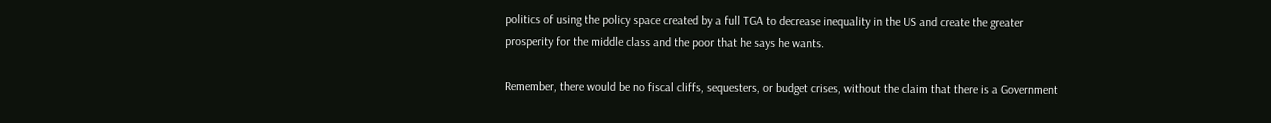politics of using the policy space created by a full TGA to decrease inequality in the US and create the greater prosperity for the middle class and the poor that he says he wants.

Remember, there would be no fiscal cliffs, sequesters, or budget crises, without the claim that there is a Government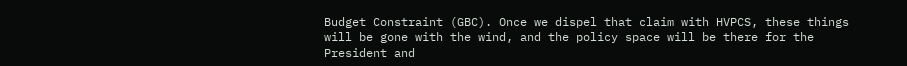Budget Constraint (GBC). Once we dispel that claim with HVPCS, these things will be gone with the wind, and the policy space will be there for the President and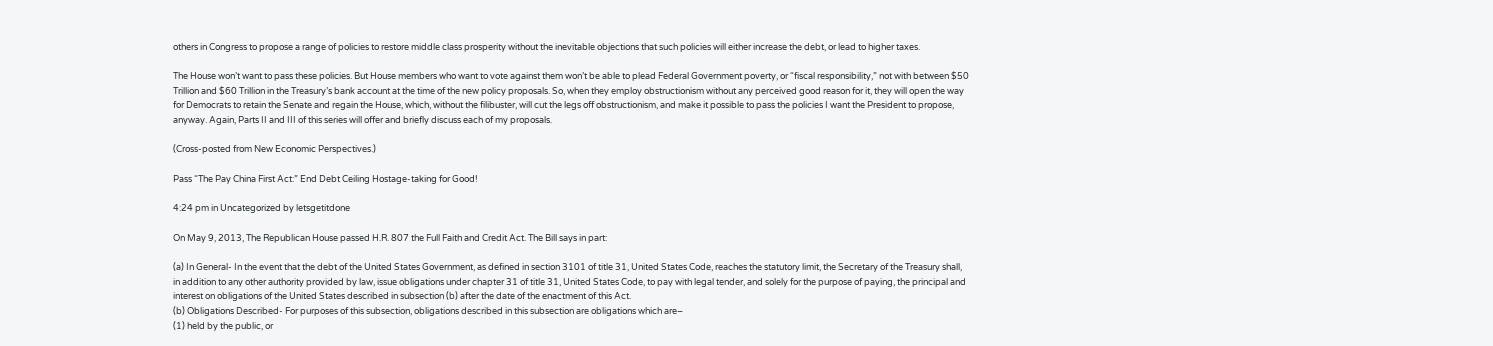others in Congress to propose a range of policies to restore middle class prosperity without the inevitable objections that such policies will either increase the debt, or lead to higher taxes.

The House won’t want to pass these policies. But House members who want to vote against them won’t be able to plead Federal Government poverty, or “fiscal responsibility,” not with between $50 Trillion and $60 Trillion in the Treasury’s bank account at the time of the new policy proposals. So, when they employ obstructionism without any perceived good reason for it, they will open the way for Democrats to retain the Senate and regain the House, which, without the filibuster, will cut the legs off obstructionism, and make it possible to pass the policies I want the President to propose, anyway. Again, Parts II and III of this series will offer and briefly discuss each of my proposals.

(Cross-posted from New Economic Perspectives.)

Pass “The Pay China First Act:” End Debt Ceiling Hostage-taking for Good!

4:24 pm in Uncategorized by letsgetitdone

On May 9, 2013, The Republican House passed H.R. 807 the Full Faith and Credit Act. The Bill says in part:

(a) In General- In the event that the debt of the United States Government, as defined in section 3101 of title 31, United States Code, reaches the statutory limit, the Secretary of the Treasury shall, in addition to any other authority provided by law, issue obligations under chapter 31 of title 31, United States Code, to pay with legal tender, and solely for the purpose of paying, the principal and interest on obligations of the United States described in subsection (b) after the date of the enactment of this Act.
(b) Obligations Described- For purposes of this subsection, obligations described in this subsection are obligations which are–
(1) held by the public, or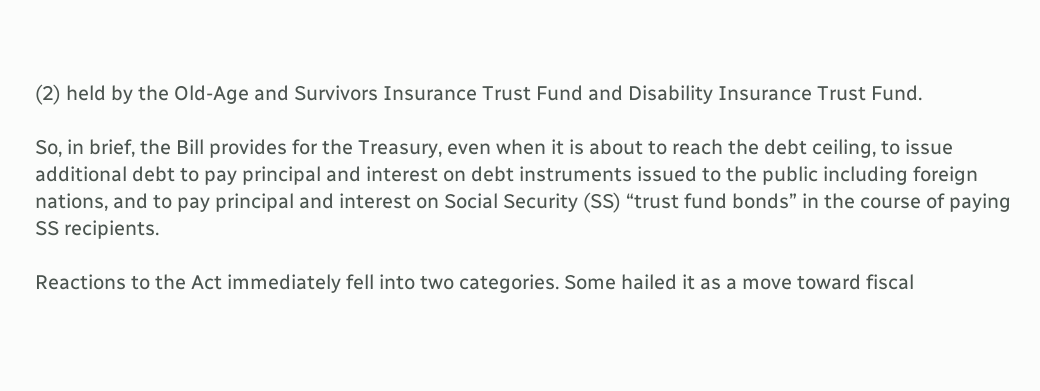(2) held by the Old-Age and Survivors Insurance Trust Fund and Disability Insurance Trust Fund.

So, in brief, the Bill provides for the Treasury, even when it is about to reach the debt ceiling, to issue additional debt to pay principal and interest on debt instruments issued to the public including foreign nations, and to pay principal and interest on Social Security (SS) “trust fund bonds” in the course of paying SS recipients.

Reactions to the Act immediately fell into two categories. Some hailed it as a move toward fiscal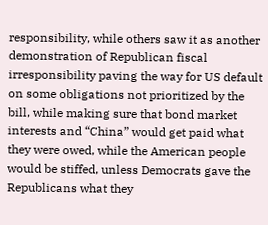responsibility, while others saw it as another demonstration of Republican fiscal irresponsibility paving the way for US default on some obligations not prioritized by the bill, while making sure that bond market interests and “China” would get paid what they were owed, while the American people would be stiffed, unless Democrats gave the Republicans what they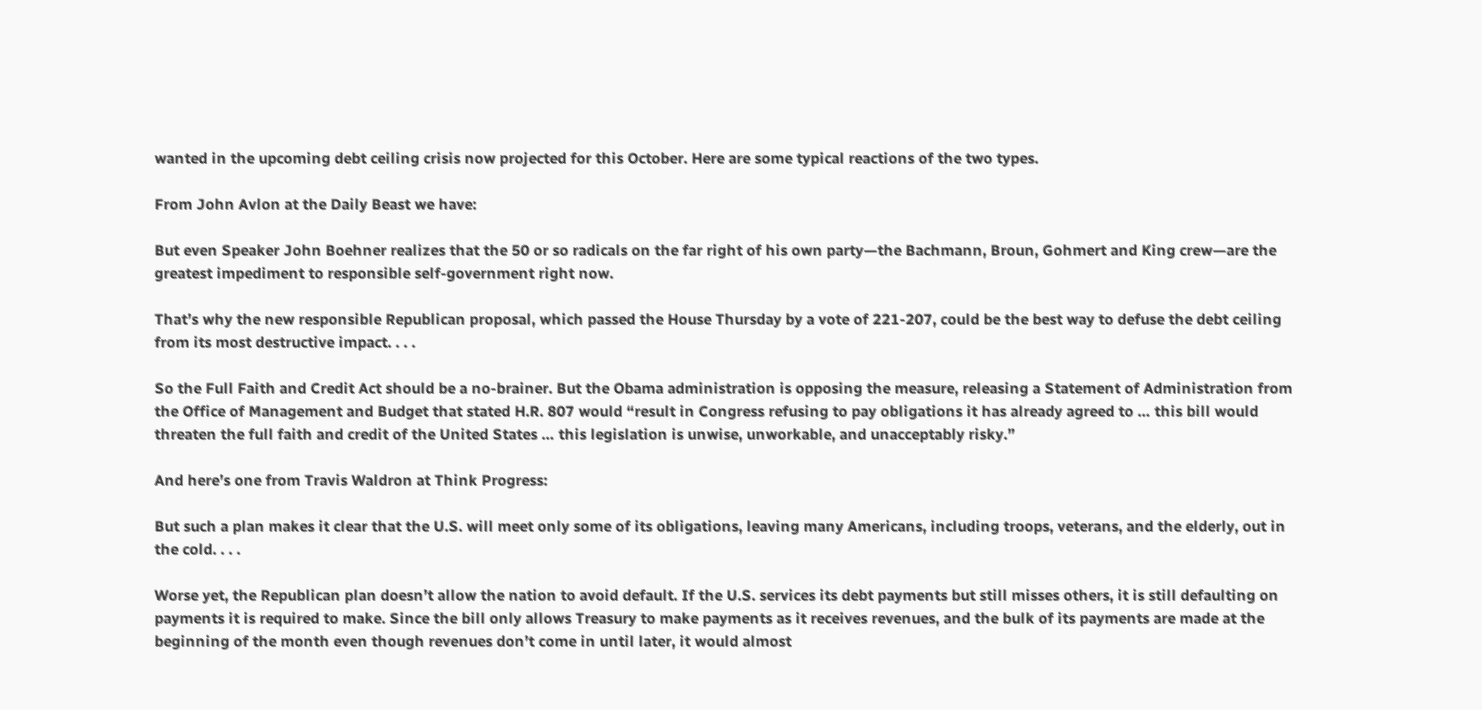wanted in the upcoming debt ceiling crisis now projected for this October. Here are some typical reactions of the two types.

From John Avlon at the Daily Beast we have:

But even Speaker John Boehner realizes that the 50 or so radicals on the far right of his own party—the Bachmann, Broun, Gohmert and King crew—are the greatest impediment to responsible self-government right now.

That’s why the new responsible Republican proposal, which passed the House Thursday by a vote of 221-207, could be the best way to defuse the debt ceiling from its most destructive impact. . . .

So the Full Faith and Credit Act should be a no-brainer. But the Obama administration is opposing the measure, releasing a Statement of Administration from the Office of Management and Budget that stated H.R. 807 would “result in Congress refusing to pay obligations it has already agreed to … this bill would threaten the full faith and credit of the United States … this legislation is unwise, unworkable, and unacceptably risky.”

And here’s one from Travis Waldron at Think Progress:

But such a plan makes it clear that the U.S. will meet only some of its obligations, leaving many Americans, including troops, veterans, and the elderly, out in the cold. . . .

Worse yet, the Republican plan doesn’t allow the nation to avoid default. If the U.S. services its debt payments but still misses others, it is still defaulting on payments it is required to make. Since the bill only allows Treasury to make payments as it receives revenues, and the bulk of its payments are made at the beginning of the month even though revenues don’t come in until later, it would almost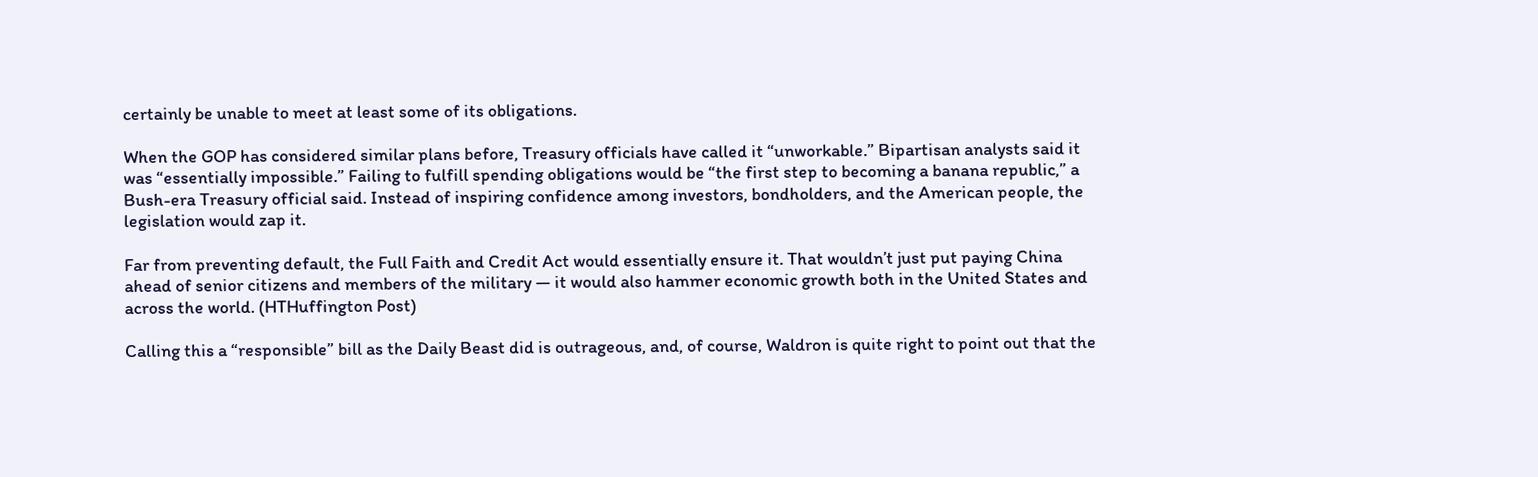certainly be unable to meet at least some of its obligations.

When the GOP has considered similar plans before, Treasury officials have called it “unworkable.” Bipartisan analysts said it was “essentially impossible.” Failing to fulfill spending obligations would be “the first step to becoming a banana republic,” a Bush-era Treasury official said. Instead of inspiring confidence among investors, bondholders, and the American people, the legislation would zap it.

Far from preventing default, the Full Faith and Credit Act would essentially ensure it. That wouldn’t just put paying China ahead of senior citizens and members of the military — it would also hammer economic growth both in the United States and across the world. (HTHuffington Post)

Calling this a “responsible” bill as the Daily Beast did is outrageous, and, of course, Waldron is quite right to point out that the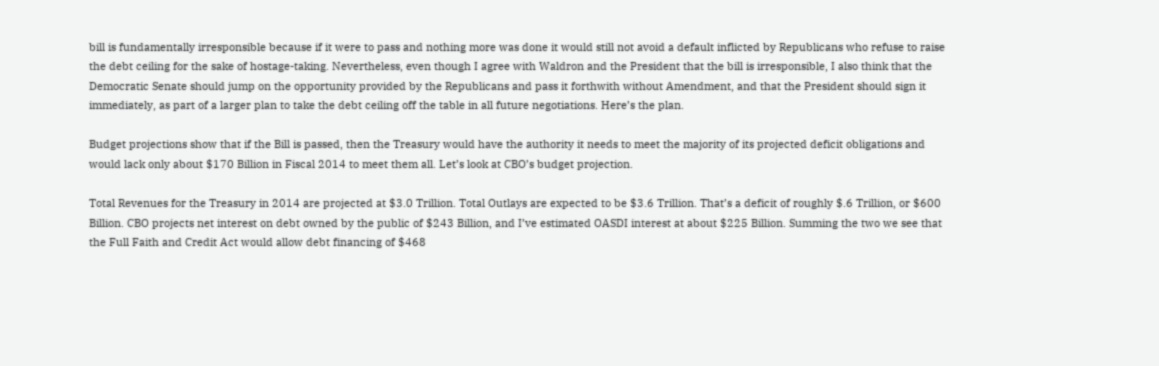bill is fundamentally irresponsible because if it were to pass and nothing more was done it would still not avoid a default inflicted by Republicans who refuse to raise the debt ceiling for the sake of hostage-taking. Nevertheless, even though I agree with Waldron and the President that the bill is irresponsible, I also think that the Democratic Senate should jump on the opportunity provided by the Republicans and pass it forthwith without Amendment, and that the President should sign it immediately, as part of a larger plan to take the debt ceiling off the table in all future negotiations. Here’s the plan.

Budget projections show that if the Bill is passed, then the Treasury would have the authority it needs to meet the majority of its projected deficit obligations and would lack only about $170 Billion in Fiscal 2014 to meet them all. Let’s look at CBO’s budget projection.

Total Revenues for the Treasury in 2014 are projected at $3.0 Trillion. Total Outlays are expected to be $3.6 Trillion. That’s a deficit of roughly $.6 Trillion, or $600 Billion. CBO projects net interest on debt owned by the public of $243 Billion, and I’ve estimated OASDI interest at about $225 Billion. Summing the two we see that the Full Faith and Credit Act would allow debt financing of $468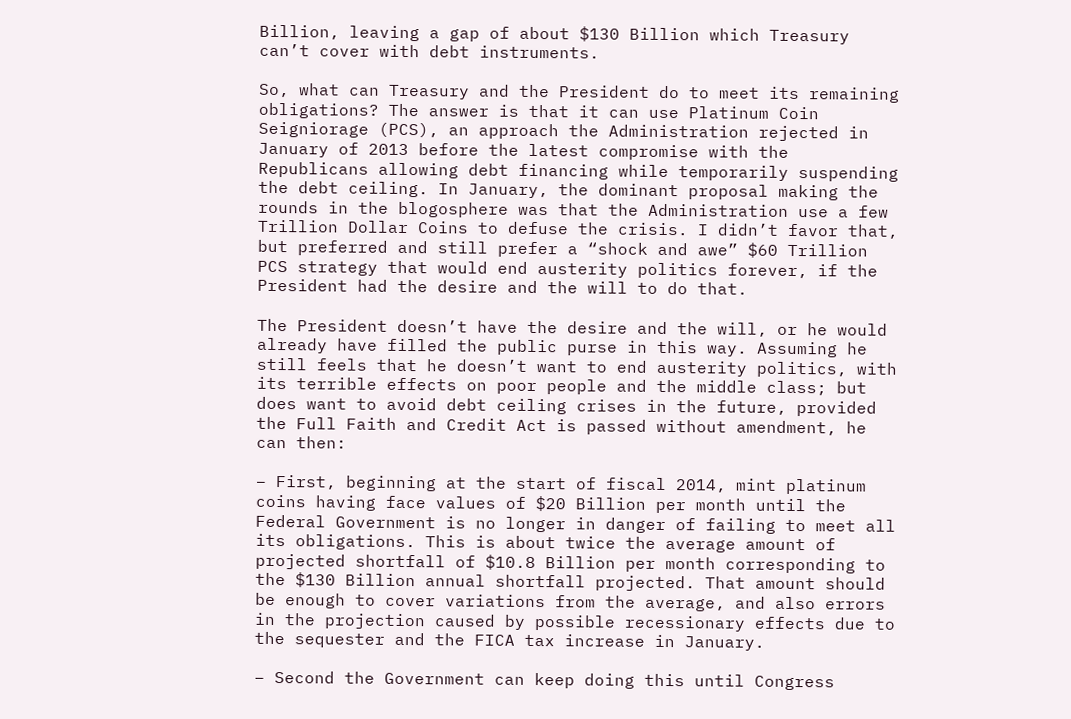Billion, leaving a gap of about $130 Billion which Treasury can’t cover with debt instruments.

So, what can Treasury and the President do to meet its remaining obligations? The answer is that it can use Platinum Coin Seigniorage (PCS), an approach the Administration rejected in January of 2013 before the latest compromise with the Republicans allowing debt financing while temporarily suspending the debt ceiling. In January, the dominant proposal making the rounds in the blogosphere was that the Administration use a few Trillion Dollar Coins to defuse the crisis. I didn’t favor that, but preferred and still prefer a “shock and awe” $60 Trillion PCS strategy that would end austerity politics forever, if the President had the desire and the will to do that.

The President doesn’t have the desire and the will, or he would already have filled the public purse in this way. Assuming he still feels that he doesn’t want to end austerity politics, with its terrible effects on poor people and the middle class; but does want to avoid debt ceiling crises in the future, provided the Full Faith and Credit Act is passed without amendment, he can then:

– First, beginning at the start of fiscal 2014, mint platinum coins having face values of $20 Billion per month until the Federal Government is no longer in danger of failing to meet all its obligations. This is about twice the average amount of projected shortfall of $10.8 Billion per month corresponding to the $130 Billion annual shortfall projected. That amount should be enough to cover variations from the average, and also errors in the projection caused by possible recessionary effects due to the sequester and the FICA tax increase in January.

– Second the Government can keep doing this until Congress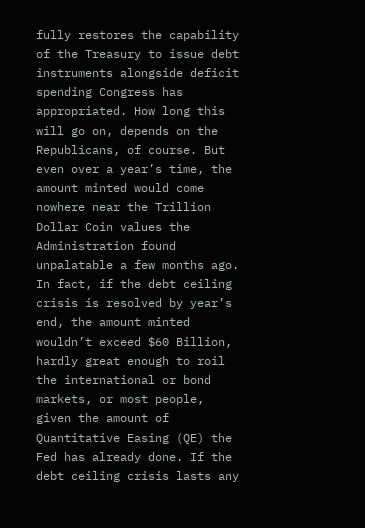fully restores the capability of the Treasury to issue debt instruments alongside deficit spending Congress has appropriated. How long this will go on, depends on the Republicans, of course. But even over a year’s time, the amount minted would come nowhere near the Trillion Dollar Coin values the Administration found unpalatable a few months ago. In fact, if the debt ceiling crisis is resolved by year’s end, the amount minted wouldn’t exceed $60 Billion, hardly great enough to roil the international or bond markets, or most people, given the amount of Quantitative Easing (QE) the Fed has already done. If the debt ceiling crisis lasts any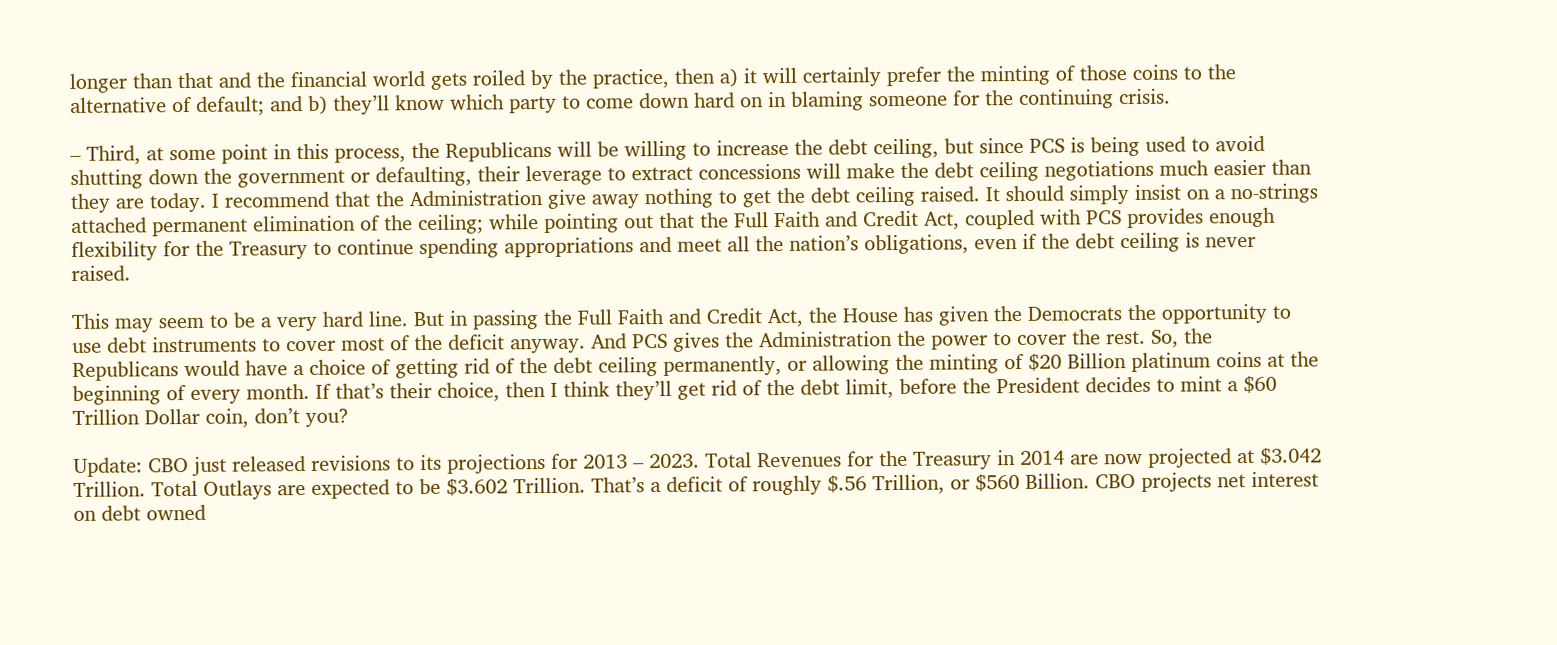longer than that and the financial world gets roiled by the practice, then a) it will certainly prefer the minting of those coins to the alternative of default; and b) they’ll know which party to come down hard on in blaming someone for the continuing crisis.

– Third, at some point in this process, the Republicans will be willing to increase the debt ceiling, but since PCS is being used to avoid shutting down the government or defaulting, their leverage to extract concessions will make the debt ceiling negotiations much easier than they are today. I recommend that the Administration give away nothing to get the debt ceiling raised. It should simply insist on a no-strings attached permanent elimination of the ceiling; while pointing out that the Full Faith and Credit Act, coupled with PCS provides enough flexibility for the Treasury to continue spending appropriations and meet all the nation’s obligations, even if the debt ceiling is never raised.

This may seem to be a very hard line. But in passing the Full Faith and Credit Act, the House has given the Democrats the opportunity to use debt instruments to cover most of the deficit anyway. And PCS gives the Administration the power to cover the rest. So, the Republicans would have a choice of getting rid of the debt ceiling permanently, or allowing the minting of $20 Billion platinum coins at the beginning of every month. If that’s their choice, then I think they’ll get rid of the debt limit, before the President decides to mint a $60 Trillion Dollar coin, don’t you?

Update: CBO just released revisions to its projections for 2013 – 2023. Total Revenues for the Treasury in 2014 are now projected at $3.042 Trillion. Total Outlays are expected to be $3.602 Trillion. That’s a deficit of roughly $.56 Trillion, or $560 Billion. CBO projects net interest on debt owned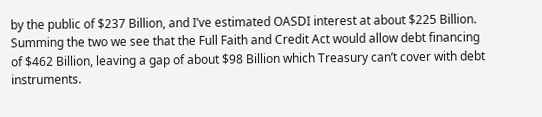by the public of $237 Billion, and I’ve estimated OASDI interest at about $225 Billion. Summing the two we see that the Full Faith and Credit Act would allow debt financing of $462 Billion, leaving a gap of about $98 Billion which Treasury can’t cover with debt instruments.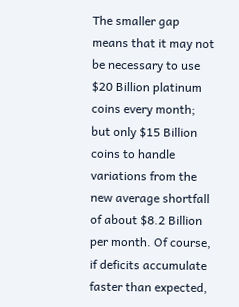The smaller gap means that it may not be necessary to use $20 Billion platinum coins every month; but only $15 Billion coins to handle variations from the new average shortfall of about $8.2 Billion per month. Of course, if deficits accumulate faster than expected,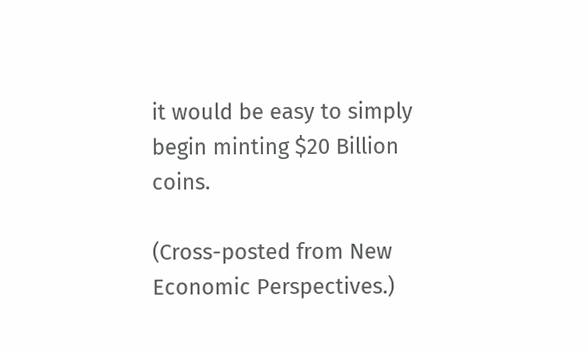it would be easy to simply begin minting $20 Billion coins.

(Cross-posted from New Economic Perspectives.)